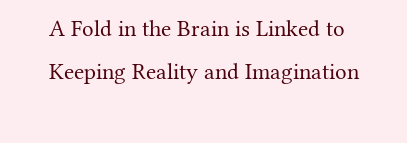A Fold in the Brain is Linked to Keeping Reality and Imagination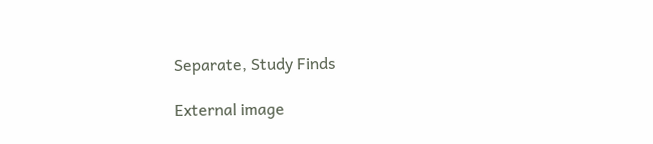Separate, Study Finds

External image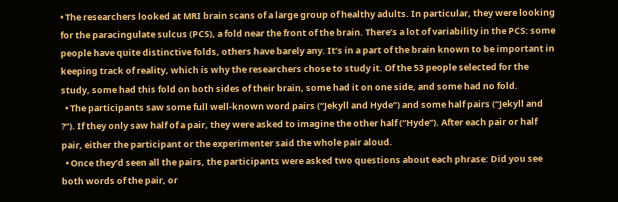• The researchers looked at MRI brain scans of a large group of healthy adults. In particular, they were looking for the paracingulate sulcus (PCS), a fold near the front of the brain. There’s a lot of variability in the PCS: some people have quite distinctive folds, others have barely any. It’s in a part of the brain known to be important in keeping track of reality, which is why the researchers chose to study it. Of the 53 people selected for the study, some had this fold on both sides of their brain, some had it on one side, and some had no fold.
  • The participants saw some full well-known word pairs (“Jekyll and Hyde”) and some half pairs (“Jekyll and ?”). If they only saw half of a pair, they were asked to imagine the other half (“Hyde”). After each pair or half pair, either the participant or the experimenter said the whole pair aloud.
  • Once they’d seen all the pairs, the participants were asked two questions about each phrase: Did you see both words of the pair, or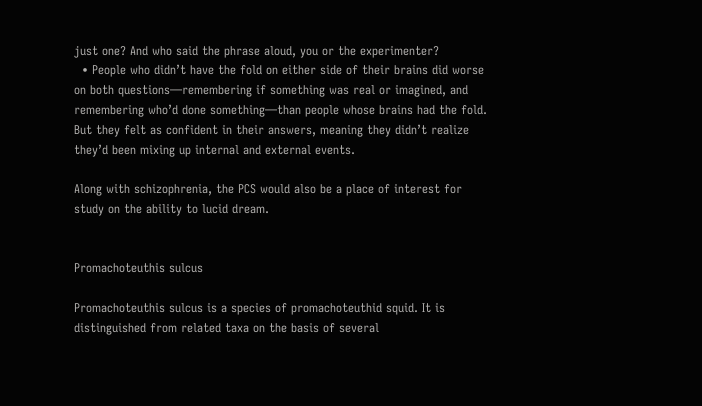just one? And who said the phrase aloud, you or the experimenter?
  • People who didn’t have the fold on either side of their brains did worse on both questions—remembering if something was real or imagined, and remembering who’d done something—than people whose brains had the fold. But they felt as confident in their answers, meaning they didn’t realize they’d been mixing up internal and external events.

Along with schizophrenia, the PCS would also be a place of interest for study on the ability to lucid dream.


Promachoteuthis sulcus

Promachoteuthis sulcus is a species of promachoteuthid squid. It is distinguished from related taxa on the basis of several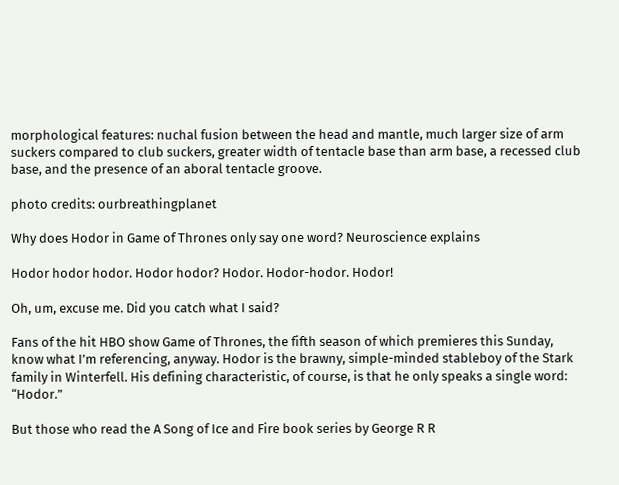morphological features: nuchal fusion between the head and mantle, much larger size of arm suckers compared to club suckers, greater width of tentacle base than arm base, a recessed club base, and the presence of an aboral tentacle groove.

photo credits: ourbreathingplanet

Why does Hodor in Game of Thrones only say one word? Neuroscience explains

Hodor hodor hodor. Hodor hodor? Hodor. Hodor-hodor. Hodor!

Oh, um, excuse me. Did you catch what I said?

Fans of the hit HBO show Game of Thrones, the fifth season of which premieres this Sunday, know what I’m referencing, anyway. Hodor is the brawny, simple-minded stableboy of the Stark family in Winterfell. His defining characteristic, of course, is that he only speaks a single word: “Hodor.”

But those who read the A Song of Ice and Fire book series by George R R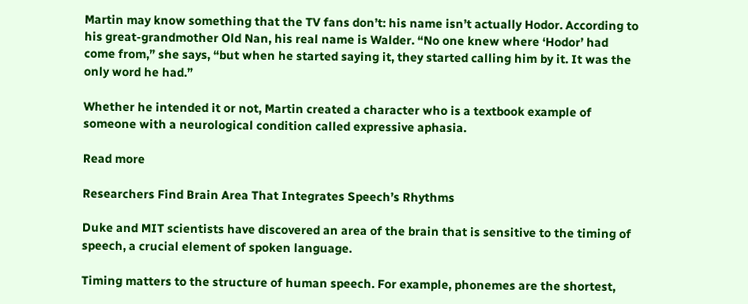Martin may know something that the TV fans don’t: his name isn’t actually Hodor. According to his great-grandmother Old Nan, his real name is Walder. “No one knew where ‘Hodor’ had come from,” she says, “but when he started saying it, they started calling him by it. It was the only word he had.”

Whether he intended it or not, Martin created a character who is a textbook example of someone with a neurological condition called expressive aphasia.

Read more

Researchers Find Brain Area That Integrates Speech’s Rhythms

Duke and MIT scientists have discovered an area of the brain that is sensitive to the timing of speech, a crucial element of spoken language.

Timing matters to the structure of human speech. For example, phonemes are the shortest,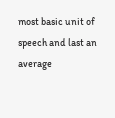most basic unit of speech and last an average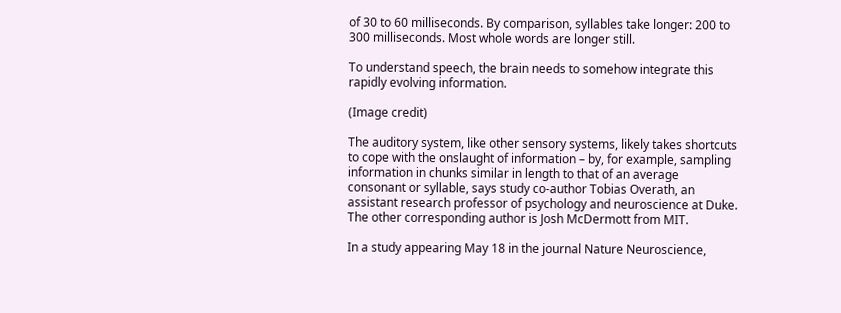of 30 to 60 milliseconds. By comparison, syllables take longer: 200 to 300 milliseconds. Most whole words are longer still.

To understand speech, the brain needs to somehow integrate this rapidly evolving information.

(Image credit)

The auditory system, like other sensory systems, likely takes shortcuts to cope with the onslaught of information – by, for example, sampling information in chunks similar in length to that of an average consonant or syllable, says study co-author Tobias Overath, an assistant research professor of psychology and neuroscience at Duke. The other corresponding author is Josh McDermott from MIT.

In a study appearing May 18 in the journal Nature Neuroscience,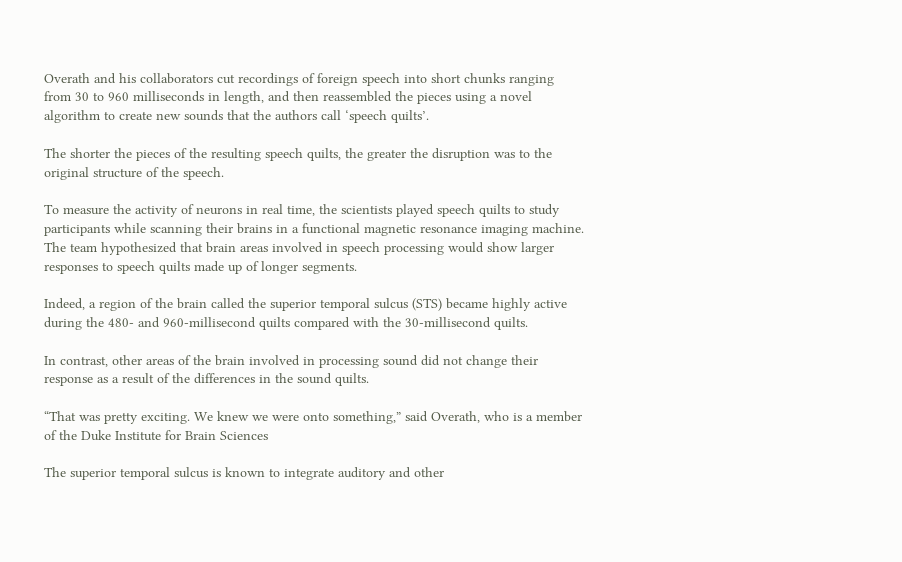Overath and his collaborators cut recordings of foreign speech into short chunks ranging from 30 to 960 milliseconds in length, and then reassembled the pieces using a novel algorithm to create new sounds that the authors call ‘speech quilts’.

The shorter the pieces of the resulting speech quilts, the greater the disruption was to the original structure of the speech.

To measure the activity of neurons in real time, the scientists played speech quilts to study participants while scanning their brains in a functional magnetic resonance imaging machine. The team hypothesized that brain areas involved in speech processing would show larger responses to speech quilts made up of longer segments.

Indeed, a region of the brain called the superior temporal sulcus (STS) became highly active during the 480- and 960-millisecond quilts compared with the 30-millisecond quilts.

In contrast, other areas of the brain involved in processing sound did not change their response as a result of the differences in the sound quilts.

“That was pretty exciting. We knew we were onto something,” said Overath, who is a member of the Duke Institute for Brain Sciences

The superior temporal sulcus is known to integrate auditory and other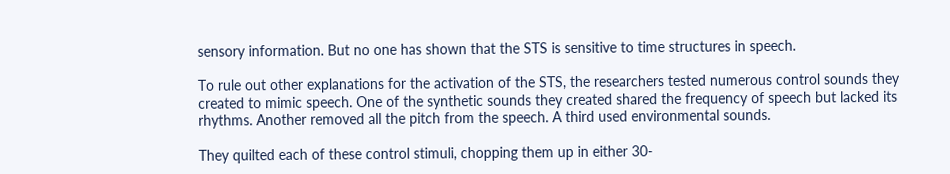sensory information. But no one has shown that the STS is sensitive to time structures in speech.

To rule out other explanations for the activation of the STS, the researchers tested numerous control sounds they created to mimic speech. One of the synthetic sounds they created shared the frequency of speech but lacked its rhythms. Another removed all the pitch from the speech. A third used environmental sounds.

They quilted each of these control stimuli, chopping them up in either 30-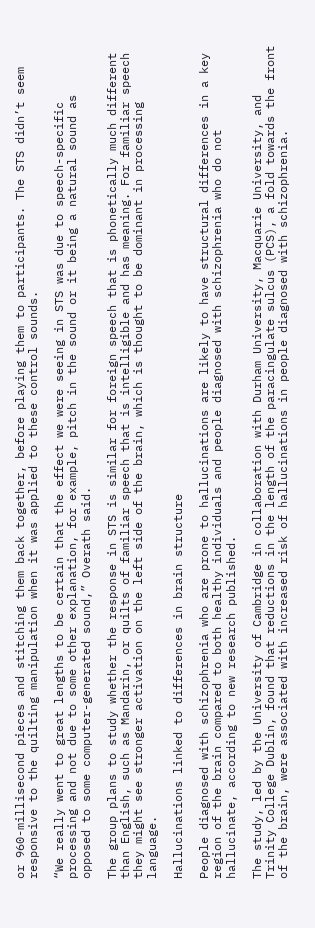or 960-millisecond pieces and stitching them back together, before playing them to participants. The STS didn’t seem responsive to the quilting manipulation when it was applied to these control sounds.

“We really went to great lengths to be certain that the effect we were seeing in STS was due to speech-specific processing and not due to some other explanation, for example, pitch in the sound or it being a natural sound as opposed to some computer-generated sound,” Overath said.

The group plans to study whether the response in STS is similar for foreign speech that is phonetically much different than English, such as Mandarin, or quilts of familiar speech that is intelligible and has meaning. For familiar speech they might see stronger activation on the left side of the brain, which is thought to be dominant in processing language.

Hallucinations linked to differences in brain structure

People diagnosed with schizophrenia who are prone to hallucinations are likely to have structural differences in a key region of the brain compared to both healthy individuals and people diagnosed with schizophrenia who do not hallucinate, according to new research published.

The study, led by the University of Cambridge in collaboration with Durham University, Macquarie University, and Trinity College Dublin, found that reductions in the length of the paracingulate sulcus (PCS), a fold towards the front of the brain, were associated with increased risk of hallucinations in people diagnosed with schizophrenia.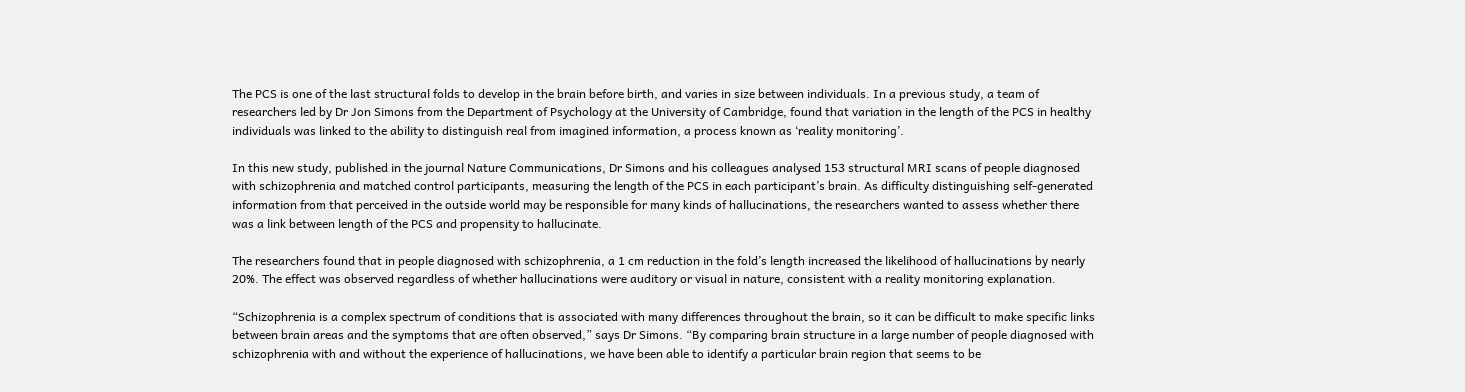The PCS is one of the last structural folds to develop in the brain before birth, and varies in size between individuals. In a previous study, a team of researchers led by Dr Jon Simons from the Department of Psychology at the University of Cambridge, found that variation in the length of the PCS in healthy individuals was linked to the ability to distinguish real from imagined information, a process known as ‘reality monitoring’.

In this new study, published in the journal Nature Communications, Dr Simons and his colleagues analysed 153 structural MRI scans of people diagnosed with schizophrenia and matched control participants, measuring the length of the PCS in each participant’s brain. As difficulty distinguishing self-generated information from that perceived in the outside world may be responsible for many kinds of hallucinations, the researchers wanted to assess whether there was a link between length of the PCS and propensity to hallucinate.

The researchers found that in people diagnosed with schizophrenia, a 1 cm reduction in the fold’s length increased the likelihood of hallucinations by nearly 20%. The effect was observed regardless of whether hallucinations were auditory or visual in nature, consistent with a reality monitoring explanation.

“Schizophrenia is a complex spectrum of conditions that is associated with many differences throughout the brain, so it can be difficult to make specific links between brain areas and the symptoms that are often observed,” says Dr Simons. “By comparing brain structure in a large number of people diagnosed with schizophrenia with and without the experience of hallucinations, we have been able to identify a particular brain region that seems to be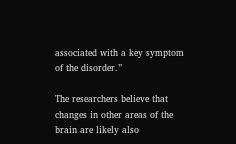associated with a key symptom of the disorder.”

The researchers believe that changes in other areas of the brain are likely also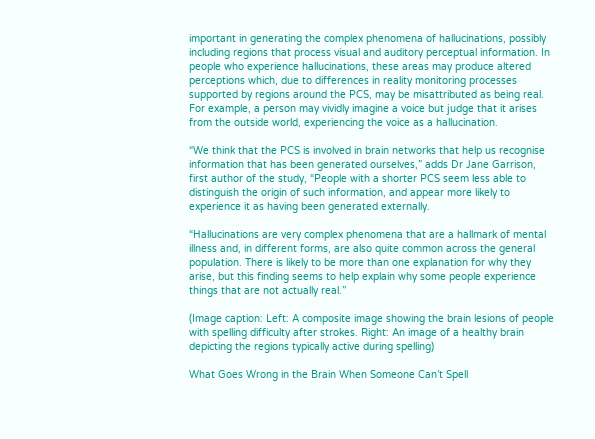important in generating the complex phenomena of hallucinations, possibly including regions that process visual and auditory perceptual information. In people who experience hallucinations, these areas may produce altered perceptions which, due to differences in reality monitoring processes supported by regions around the PCS, may be misattributed as being real. For example, a person may vividly imagine a voice but judge that it arises from the outside world, experiencing the voice as a hallucination.

“We think that the PCS is involved in brain networks that help us recognise information that has been generated ourselves,” adds Dr Jane Garrison, first author of the study, “People with a shorter PCS seem less able to distinguish the origin of such information, and appear more likely to experience it as having been generated externally.

“Hallucinations are very complex phenomena that are a hallmark of mental illness and, in different forms, are also quite common across the general population. There is likely to be more than one explanation for why they arise, but this finding seems to help explain why some people experience things that are not actually real.”

(Image caption: Left: A composite image showing the brain lesions of people with spelling difficulty after strokes. Right: An image of a healthy brain depicting the regions typically active during spelling)

What Goes Wrong in the Brain When Someone Can’t Spell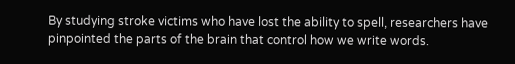By studying stroke victims who have lost the ability to spell, researchers have pinpointed the parts of the brain that control how we write words.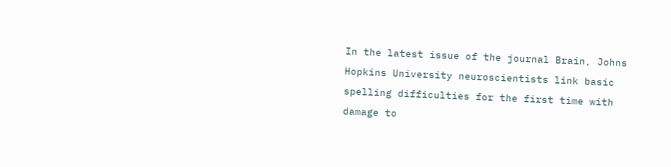In the latest issue of the journal Brain, Johns Hopkins University neuroscientists link basic spelling difficulties for the first time with damage to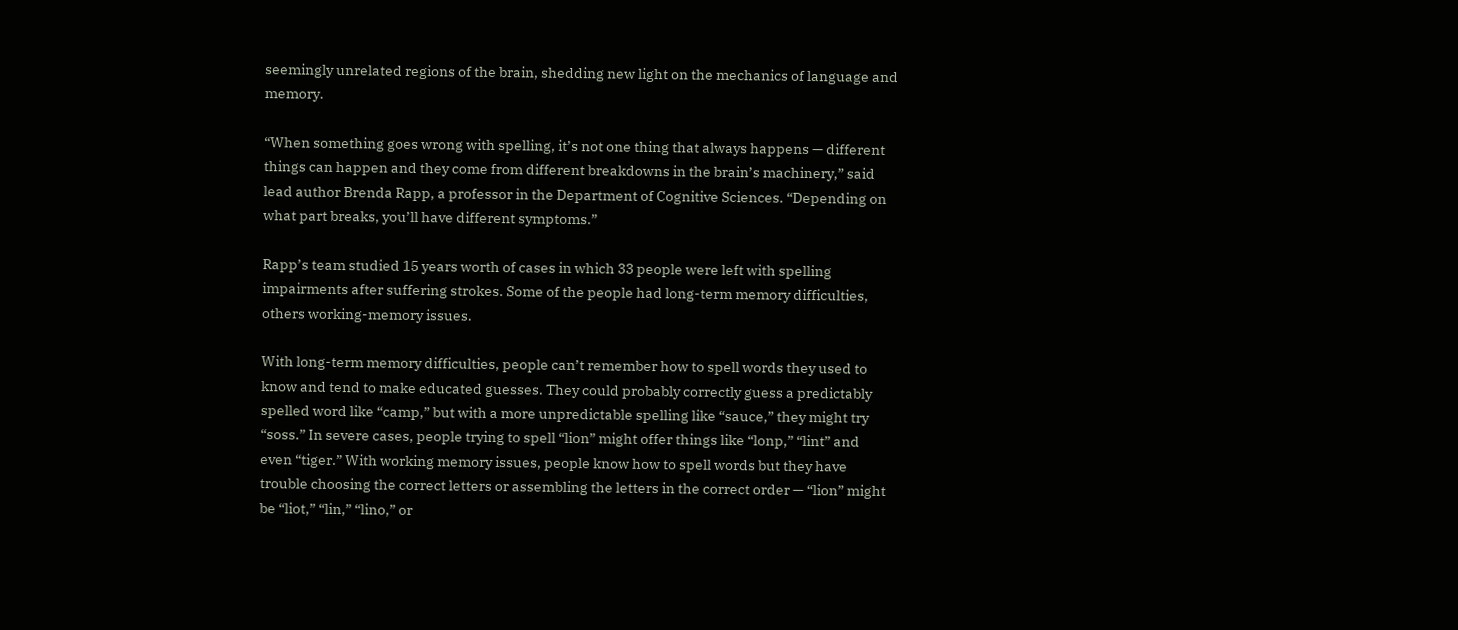seemingly unrelated regions of the brain, shedding new light on the mechanics of language and memory.

“When something goes wrong with spelling, it’s not one thing that always happens — different things can happen and they come from different breakdowns in the brain’s machinery,” said lead author Brenda Rapp, a professor in the Department of Cognitive Sciences. “Depending on what part breaks, you’ll have different symptoms.”

Rapp’s team studied 15 years worth of cases in which 33 people were left with spelling impairments after suffering strokes. Some of the people had long-term memory difficulties, others working-memory issues.

With long-term memory difficulties, people can’t remember how to spell words they used to know and tend to make educated guesses. They could probably correctly guess a predictably spelled word like “camp,” but with a more unpredictable spelling like “sauce,” they might try “soss.” In severe cases, people trying to spell “lion” might offer things like “lonp,” “lint” and even “tiger.” With working memory issues, people know how to spell words but they have trouble choosing the correct letters or assembling the letters in the correct order — “lion” might be “liot,” “lin,” “lino,” or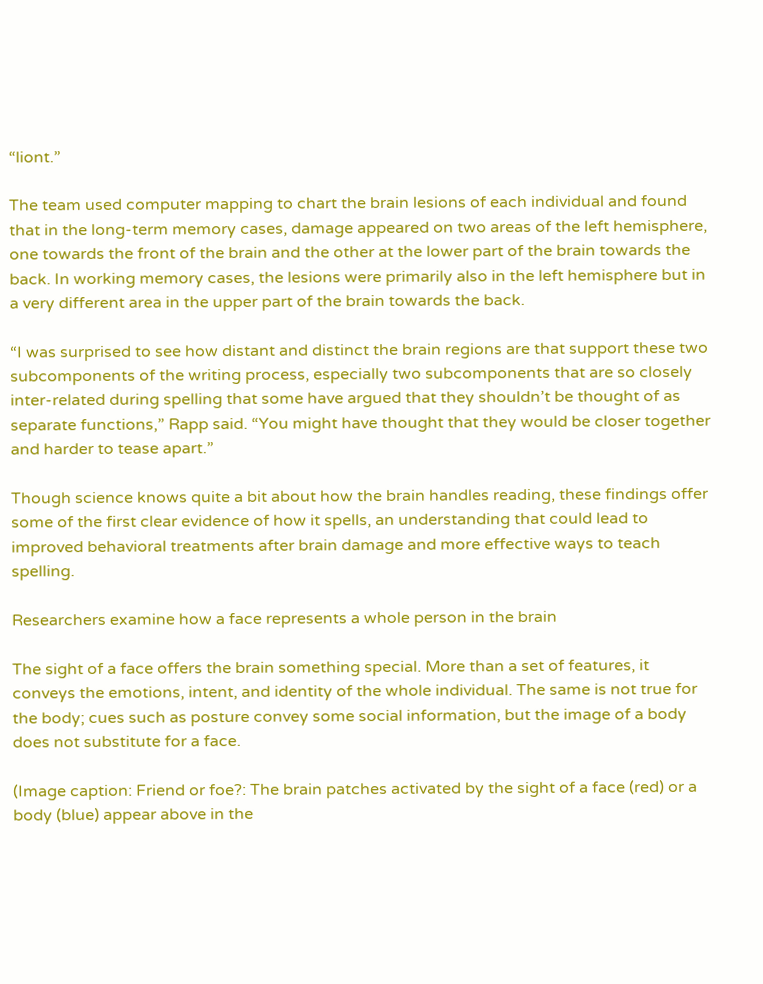“liont.”

The team used computer mapping to chart the brain lesions of each individual and found that in the long-term memory cases, damage appeared on two areas of the left hemisphere, one towards the front of the brain and the other at the lower part of the brain towards the back. In working memory cases, the lesions were primarily also in the left hemisphere but in a very different area in the upper part of the brain towards the back.

“I was surprised to see how distant and distinct the brain regions are that support these two subcomponents of the writing process, especially two subcomponents that are so closely inter-related during spelling that some have argued that they shouldn’t be thought of as separate functions,” Rapp said. “You might have thought that they would be closer together and harder to tease apart.”

Though science knows quite a bit about how the brain handles reading, these findings offer some of the first clear evidence of how it spells, an understanding that could lead to improved behavioral treatments after brain damage and more effective ways to teach spelling.

Researchers examine how a face represents a whole person in the brain

The sight of a face offers the brain something special. More than a set of features, it conveys the emotions, intent, and identity of the whole individual. The same is not true for the body; cues such as posture convey some social information, but the image of a body does not substitute for a face.

(Image caption: Friend or foe?: The brain patches activated by the sight of a face (red) or a body (blue) appear above in the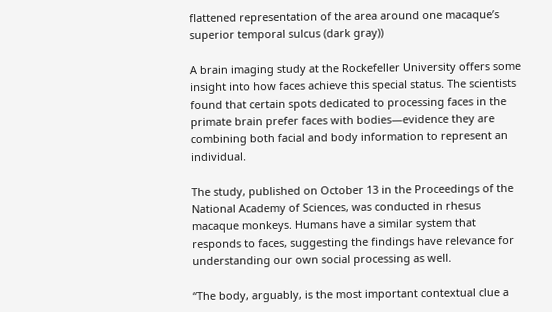flattened representation of the area around one macaque’s superior temporal sulcus (dark gray))

A brain imaging study at the Rockefeller University offers some insight into how faces achieve this special status. The scientists found that certain spots dedicated to processing faces in the primate brain prefer faces with bodies—evidence they are combining both facial and body information to represent an individual.

The study, published on October 13 in the Proceedings of the National Academy of Sciences, was conducted in rhesus macaque monkeys. Humans have a similar system that responds to faces, suggesting the findings have relevance for understanding our own social processing as well.

“The body, arguably, is the most important contextual clue a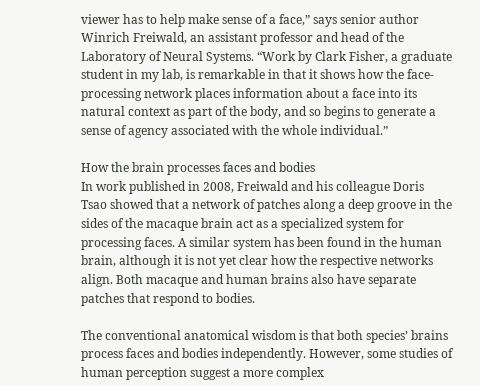viewer has to help make sense of a face,” says senior author Winrich Freiwald, an assistant professor and head of the Laboratory of Neural Systems. “Work by Clark Fisher, a graduate student in my lab, is remarkable in that it shows how the face-processing network places information about a face into its natural context as part of the body, and so begins to generate a sense of agency associated with the whole individual.”

How the brain processes faces and bodies
In work published in 2008, Freiwald and his colleague Doris Tsao showed that a network of patches along a deep groove in the sides of the macaque brain act as a specialized system for processing faces. A similar system has been found in the human brain, although it is not yet clear how the respective networks align. Both macaque and human brains also have separate patches that respond to bodies.

The conventional anatomical wisdom is that both species’ brains process faces and bodies independently. However, some studies of human perception suggest a more complex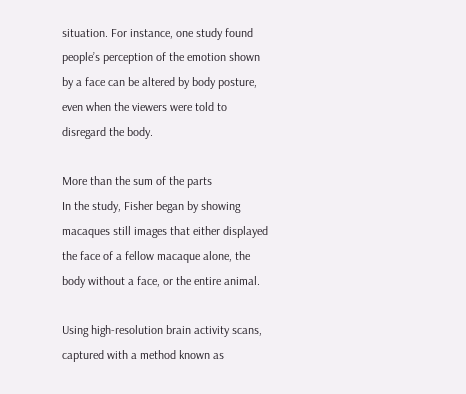situation. For instance, one study found people’s perception of the emotion shown by a face can be altered by body posture, even when the viewers were told to disregard the body.

More than the sum of the parts
In the study, Fisher began by showing macaques still images that either displayed the face of a fellow macaque alone, the body without a face, or the entire animal.

Using high-resolution brain activity scans, captured with a method known as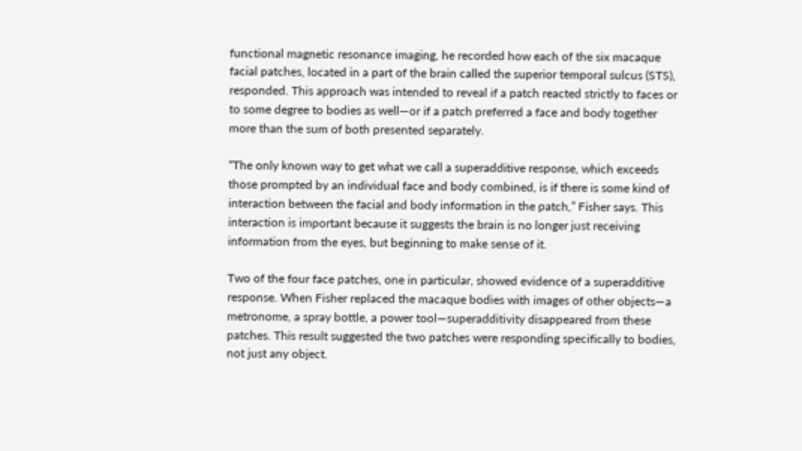functional magnetic resonance imaging, he recorded how each of the six macaque facial patches, located in a part of the brain called the superior temporal sulcus (STS), responded. This approach was intended to reveal if a patch reacted strictly to faces or to some degree to bodies as well—or if a patch preferred a face and body together more than the sum of both presented separately.

“The only known way to get what we call a superadditive response, which exceeds those prompted by an individual face and body combined, is if there is some kind of interaction between the facial and body information in the patch,” Fisher says. This interaction is important because it suggests the brain is no longer just receiving information from the eyes, but beginning to make sense of it.

Two of the four face patches, one in particular, showed evidence of a superadditive response. When Fisher replaced the macaque bodies with images of other objects—a metronome, a spray bottle, a power tool—superadditivity disappeared from these patches. This result suggested the two patches were responding specifically to bodies, not just any object.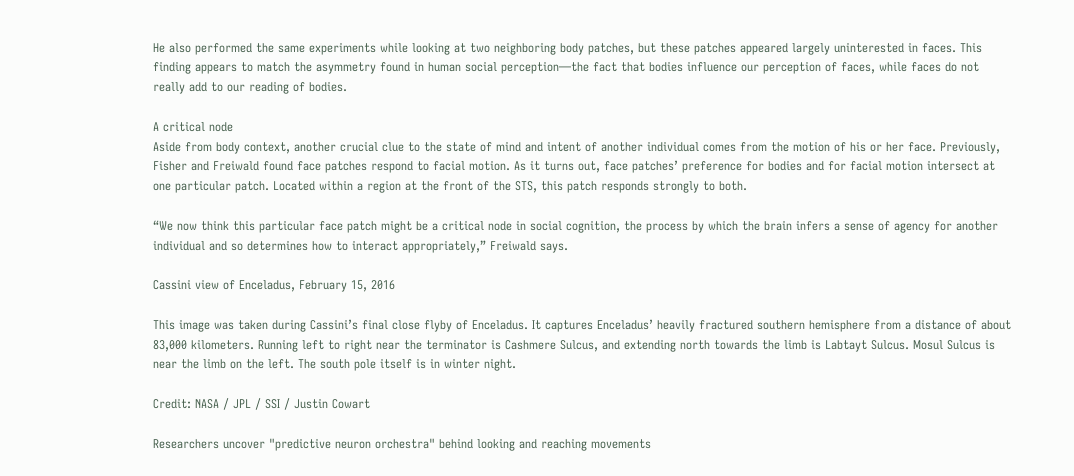He also performed the same experiments while looking at two neighboring body patches, but these patches appeared largely uninterested in faces. This finding appears to match the asymmetry found in human social perception—the fact that bodies influence our perception of faces, while faces do not really add to our reading of bodies.

A critical node
Aside from body context, another crucial clue to the state of mind and intent of another individual comes from the motion of his or her face. Previously, Fisher and Freiwald found face patches respond to facial motion. As it turns out, face patches’ preference for bodies and for facial motion intersect at one particular patch. Located within a region at the front of the STS, this patch responds strongly to both.

“We now think this particular face patch might be a critical node in social cognition, the process by which the brain infers a sense of agency for another individual and so determines how to interact appropriately,” Freiwald says.

Cassini view of Enceladus, February 15, 2016

This image was taken during Cassini’s final close flyby of Enceladus. It captures Enceladus’ heavily fractured southern hemisphere from a distance of about 83,000 kilometers. Running left to right near the terminator is Cashmere Sulcus, and extending north towards the limb is Labtayt Sulcus. Mosul Sulcus is near the limb on the left. The south pole itself is in winter night.

Credit: NASA / JPL / SSI / Justin Cowart

Researchers uncover "predictive neuron orchestra" behind looking and reaching movements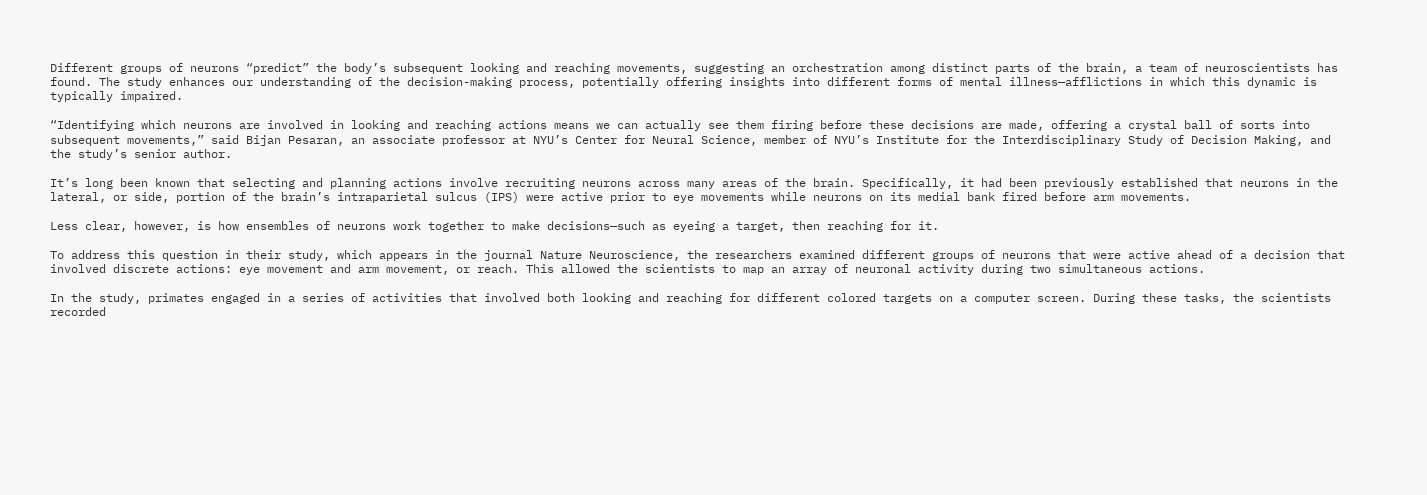Different groups of neurons “predict” the body’s subsequent looking and reaching movements, suggesting an orchestration among distinct parts of the brain, a team of neuroscientists has found. The study enhances our understanding of the decision-making process, potentially offering insights into different forms of mental illness—afflictions in which this dynamic is typically impaired.

“Identifying which neurons are involved in looking and reaching actions means we can actually see them firing before these decisions are made, offering a crystal ball of sorts into subsequent movements,” said Bijan Pesaran, an associate professor at NYU’s Center for Neural Science, member of NYU’s Institute for the Interdisciplinary Study of Decision Making, and the study’s senior author.

It’s long been known that selecting and planning actions involve recruiting neurons across many areas of the brain. Specifically, it had been previously established that neurons in the lateral, or side, portion of the brain’s intraparietal sulcus (IPS) were active prior to eye movements while neurons on its medial bank fired before arm movements.

Less clear, however, is how ensembles of neurons work together to make decisions—such as eyeing a target, then reaching for it.

To address this question in their study, which appears in the journal Nature Neuroscience, the researchers examined different groups of neurons that were active ahead of a decision that involved discrete actions: eye movement and arm movement, or reach. This allowed the scientists to map an array of neuronal activity during two simultaneous actions.

In the study, primates engaged in a series of activities that involved both looking and reaching for different colored targets on a computer screen. During these tasks, the scientists recorded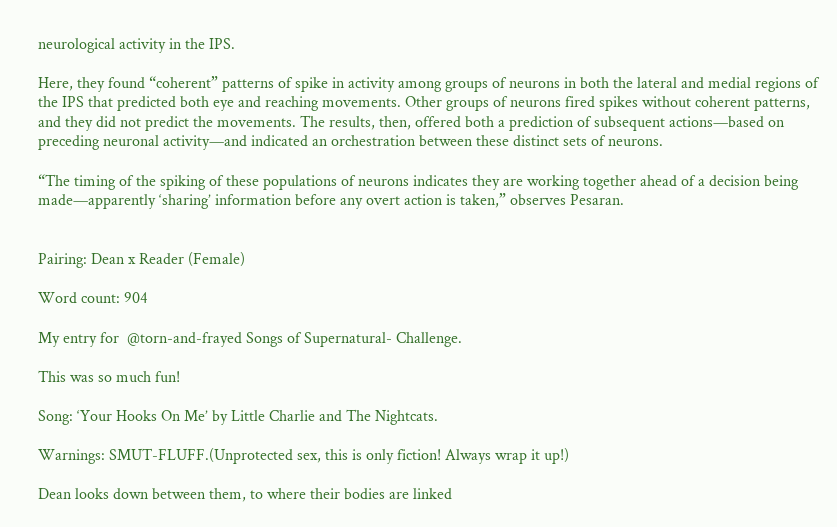neurological activity in the IPS.

Here, they found “coherent” patterns of spike in activity among groups of neurons in both the lateral and medial regions of the IPS that predicted both eye and reaching movements. Other groups of neurons fired spikes without coherent patterns, and they did not predict the movements. The results, then, offered both a prediction of subsequent actions—based on preceding neuronal activity—and indicated an orchestration between these distinct sets of neurons.

“The timing of the spiking of these populations of neurons indicates they are working together ahead of a decision being made—apparently ‘sharing’ information before any overt action is taken,” observes Pesaran.


Pairing: Dean x Reader (Female)

Word count: 904

My entry for  @torn-and-frayed Songs of Supernatural- Challenge.

This was so much fun!

Song: ‘Your Hooks On Me’ by Little Charlie and The Nightcats.

Warnings: SMUT-FLUFF.(Unprotected sex, this is only fiction! Always wrap it up!)

Dean looks down between them, to where their bodies are linked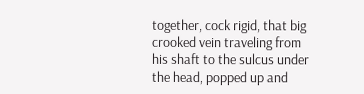together, cock rigid, that big crooked vein traveling from his shaft to the sulcus under the head, popped up and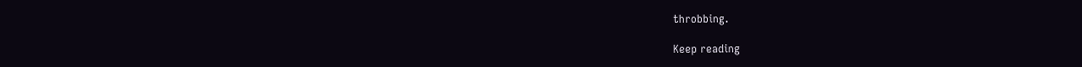throbbing.

Keep reading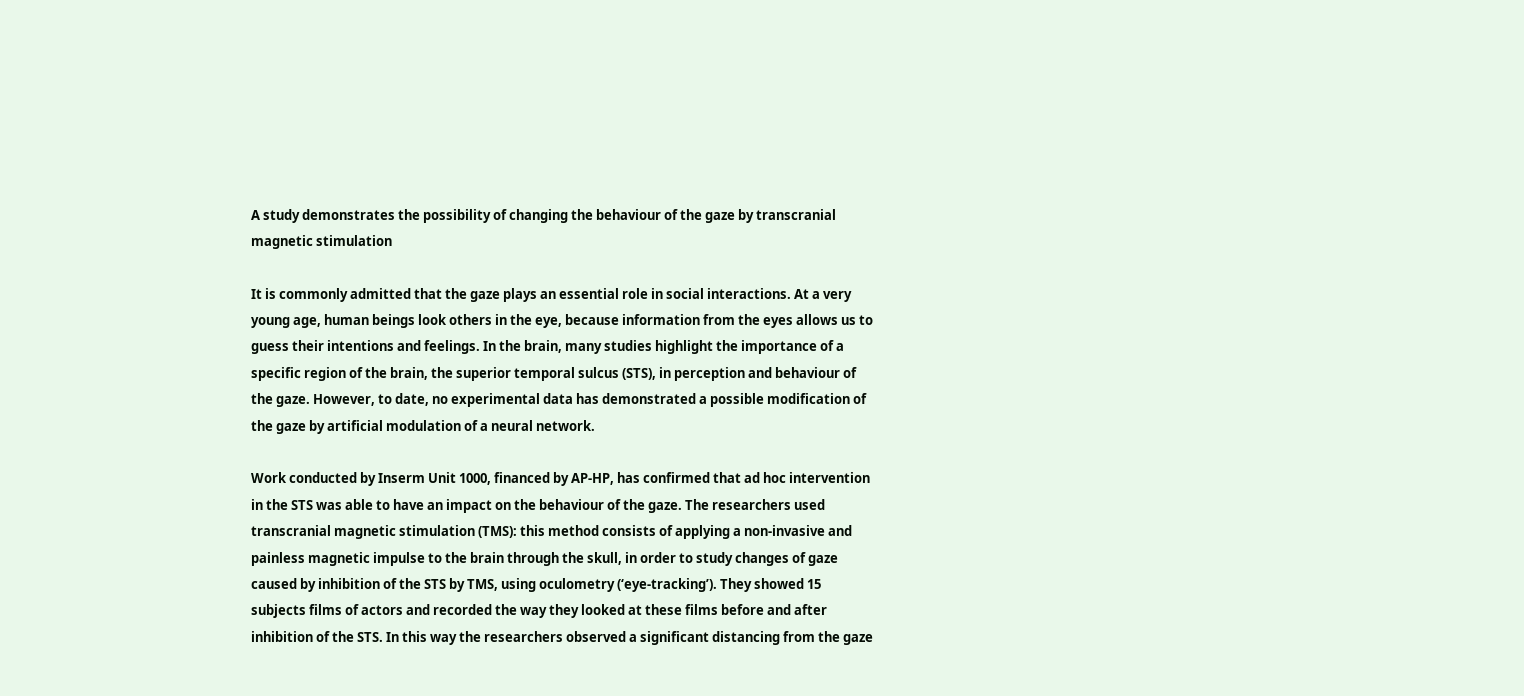A study demonstrates the possibility of changing the behaviour of the gaze by transcranial magnetic stimulation

It is commonly admitted that the gaze plays an essential role in social interactions. At a very young age, human beings look others in the eye, because information from the eyes allows us to guess their intentions and feelings. In the brain, many studies highlight the importance of a specific region of the brain, the superior temporal sulcus (STS), in perception and behaviour of the gaze. However, to date, no experimental data has demonstrated a possible modification of the gaze by artificial modulation of a neural network.

Work conducted by Inserm Unit 1000, financed by AP-HP, has confirmed that ad hoc intervention in the STS was able to have an impact on the behaviour of the gaze. The researchers used transcranial magnetic stimulation (TMS): this method consists of applying a non-invasive and painless magnetic impulse to the brain through the skull, in order to study changes of gaze caused by inhibition of the STS by TMS, using oculometry (‘eye-tracking’). They showed 15 subjects films of actors and recorded the way they looked at these films before and after inhibition of the STS. In this way the researchers observed a significant distancing from the gaze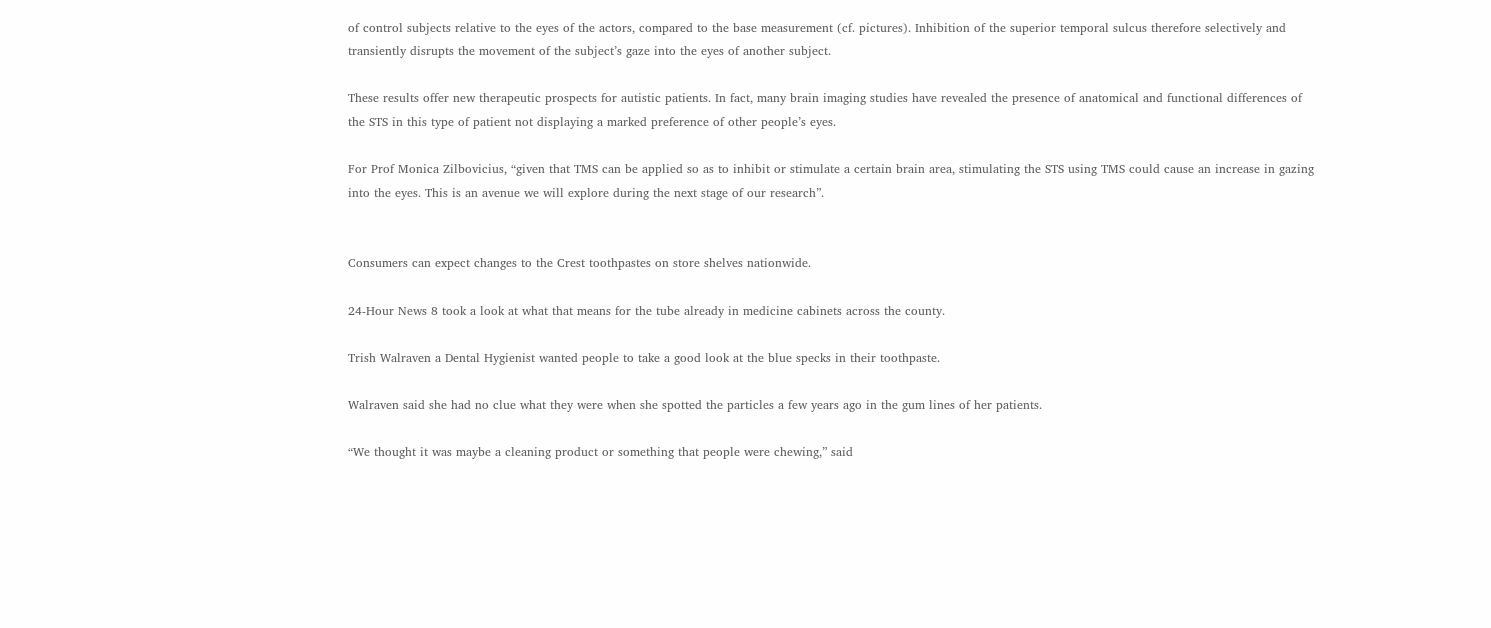of control subjects relative to the eyes of the actors, compared to the base measurement (cf. pictures). Inhibition of the superior temporal sulcus therefore selectively and transiently disrupts the movement of the subject’s gaze into the eyes of another subject.

These results offer new therapeutic prospects for autistic patients. In fact, many brain imaging studies have revealed the presence of anatomical and functional differences of the STS in this type of patient not displaying a marked preference of other people’s eyes.

For Prof Monica Zilbovicius, “given that TMS can be applied so as to inhibit or stimulate a certain brain area, stimulating the STS using TMS could cause an increase in gazing into the eyes. This is an avenue we will explore during the next stage of our research”.


Consumers can expect changes to the Crest toothpastes on store shelves nationwide.

24-Hour News 8 took a look at what that means for the tube already in medicine cabinets across the county.

Trish Walraven a Dental Hygienist wanted people to take a good look at the blue specks in their toothpaste.

Walraven said she had no clue what they were when she spotted the particles a few years ago in the gum lines of her patients.

“We thought it was maybe a cleaning product or something that people were chewing,” said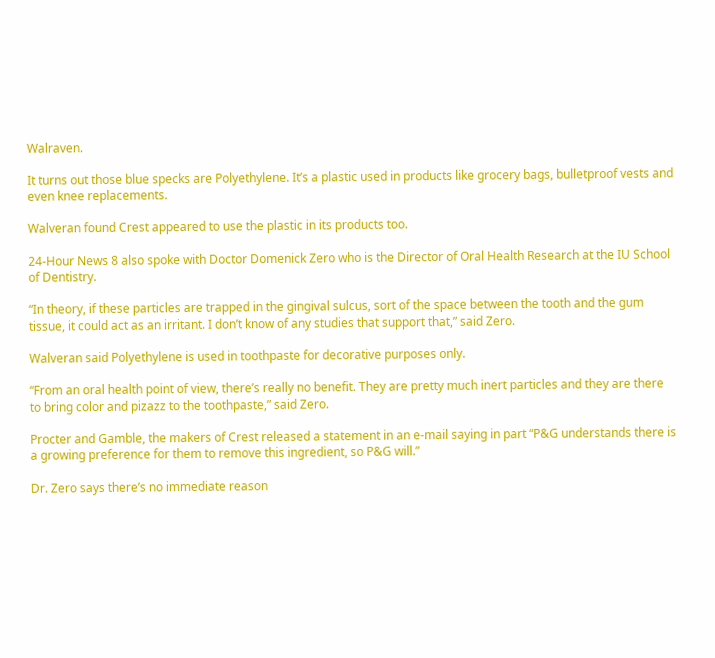Walraven.

It turns out those blue specks are Polyethylene. It’s a plastic used in products like grocery bags, bulletproof vests and even knee replacements.

Walveran found Crest appeared to use the plastic in its products too.

24-Hour News 8 also spoke with Doctor Domenick Zero who is the Director of Oral Health Research at the IU School of Dentistry.

“In theory, if these particles are trapped in the gingival sulcus, sort of the space between the tooth and the gum tissue, it could act as an irritant. I don’t know of any studies that support that,” said Zero.

Walveran said Polyethylene is used in toothpaste for decorative purposes only.

“From an oral health point of view, there’s really no benefit. They are pretty much inert particles and they are there to bring color and pizazz to the toothpaste,” said Zero.

Procter and Gamble, the makers of Crest released a statement in an e-mail saying in part “P&G understands there is a growing preference for them to remove this ingredient, so P&G will.”

Dr. Zero says there’s no immediate reason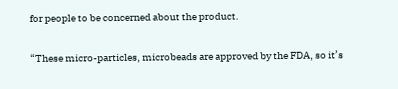for people to be concerned about the product.

“These micro-particles, microbeads are approved by the FDA, so it’s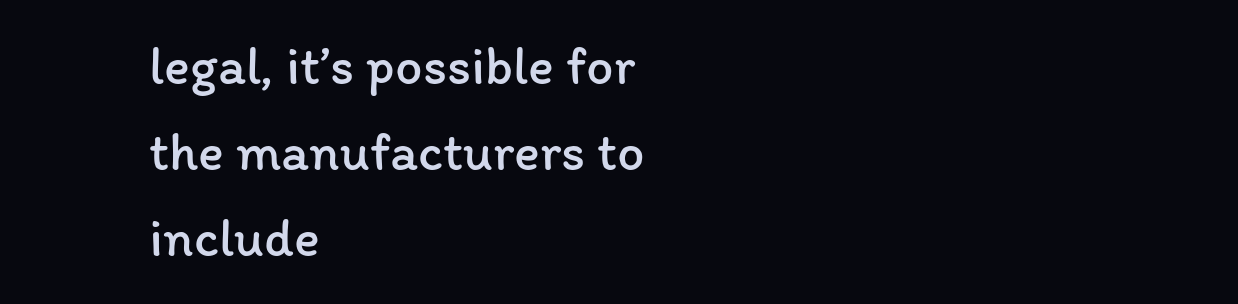legal, it’s possible for the manufacturers to include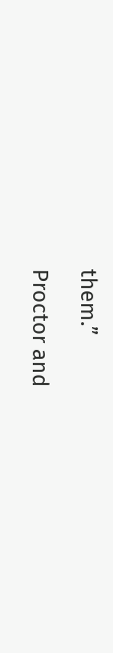them.”

Proctor and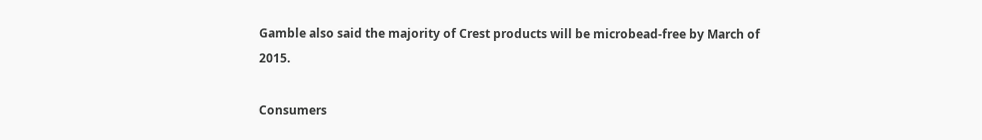Gamble also said the majority of Crest products will be microbead-free by March of 2015.

Consumers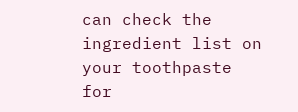can check the ingredient list on your toothpaste for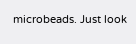microbeads. Just look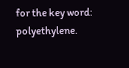for the key word: polyethylene.